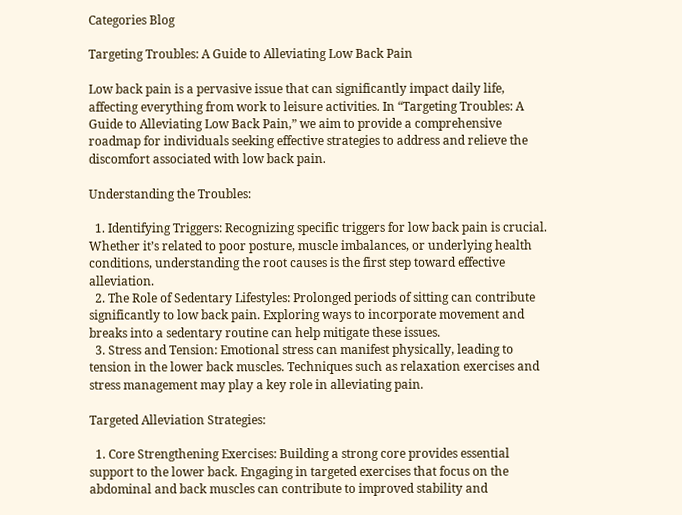Categories Blog

Targeting Troubles: A Guide to Alleviating Low Back Pain

Low back pain is a pervasive issue that can significantly impact daily life, affecting everything from work to leisure activities. In “Targeting Troubles: A Guide to Alleviating Low Back Pain,” we aim to provide a comprehensive roadmap for individuals seeking effective strategies to address and relieve the discomfort associated with low back pain.

Understanding the Troubles:

  1. Identifying Triggers: Recognizing specific triggers for low back pain is crucial. Whether it’s related to poor posture, muscle imbalances, or underlying health conditions, understanding the root causes is the first step toward effective alleviation.
  2. The Role of Sedentary Lifestyles: Prolonged periods of sitting can contribute significantly to low back pain. Exploring ways to incorporate movement and breaks into a sedentary routine can help mitigate these issues.
  3. Stress and Tension: Emotional stress can manifest physically, leading to tension in the lower back muscles. Techniques such as relaxation exercises and stress management may play a key role in alleviating pain.

Targeted Alleviation Strategies:

  1. Core Strengthening Exercises: Building a strong core provides essential support to the lower back. Engaging in targeted exercises that focus on the abdominal and back muscles can contribute to improved stability and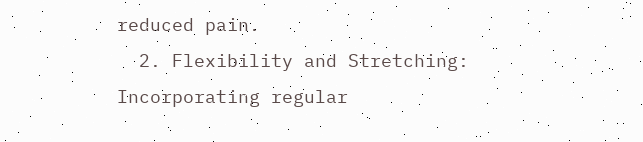reduced pain.
  2. Flexibility and Stretching: Incorporating regular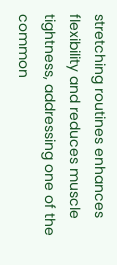stretching routines enhances flexibility and reduces muscle tightness, addressing one of the common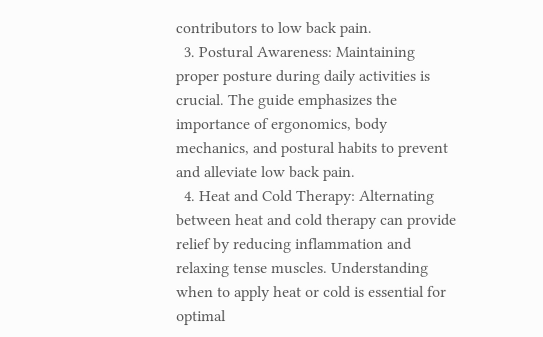contributors to low back pain.
  3. Postural Awareness: Maintaining proper posture during daily activities is crucial. The guide emphasizes the importance of ergonomics, body mechanics, and postural habits to prevent and alleviate low back pain.
  4. Heat and Cold Therapy: Alternating between heat and cold therapy can provide relief by reducing inflammation and relaxing tense muscles. Understanding when to apply heat or cold is essential for optimal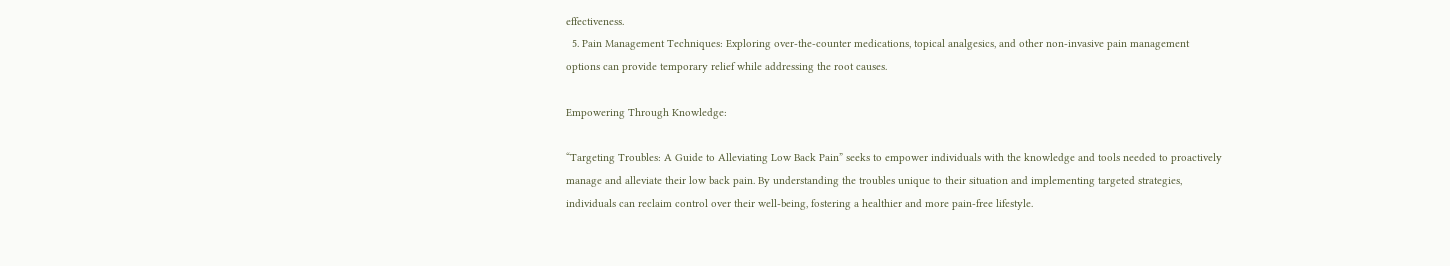effectiveness.
  5. Pain Management Techniques: Exploring over-the-counter medications, topical analgesics, and other non-invasive pain management options can provide temporary relief while addressing the root causes.

Empowering Through Knowledge:

“Targeting Troubles: A Guide to Alleviating Low Back Pain” seeks to empower individuals with the knowledge and tools needed to proactively manage and alleviate their low back pain. By understanding the troubles unique to their situation and implementing targeted strategies, individuals can reclaim control over their well-being, fostering a healthier and more pain-free lifestyle.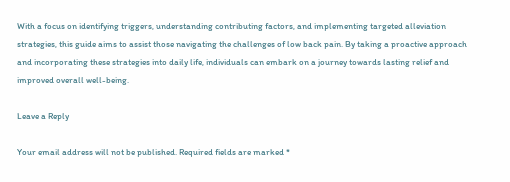With a focus on identifying triggers, understanding contributing factors, and implementing targeted alleviation strategies, this guide aims to assist those navigating the challenges of low back pain. By taking a proactive approach and incorporating these strategies into daily life, individuals can embark on a journey towards lasting relief and improved overall well-being.

Leave a Reply

Your email address will not be published. Required fields are marked *